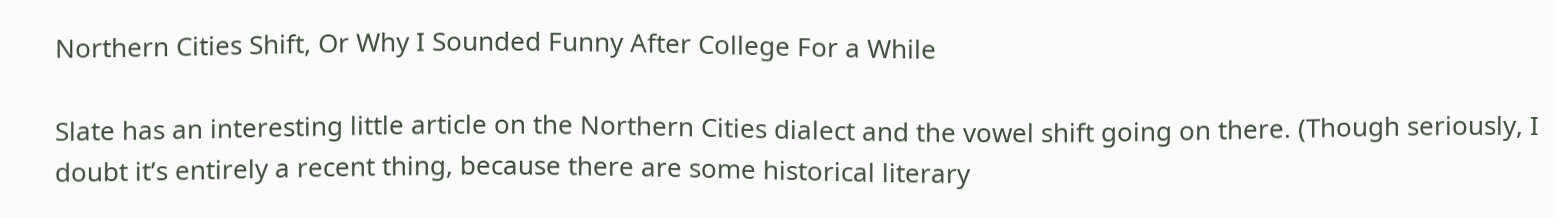Northern Cities Shift, Or Why I Sounded Funny After College For a While

Slate has an interesting little article on the Northern Cities dialect and the vowel shift going on there. (Though seriously, I doubt it’s entirely a recent thing, because there are some historical literary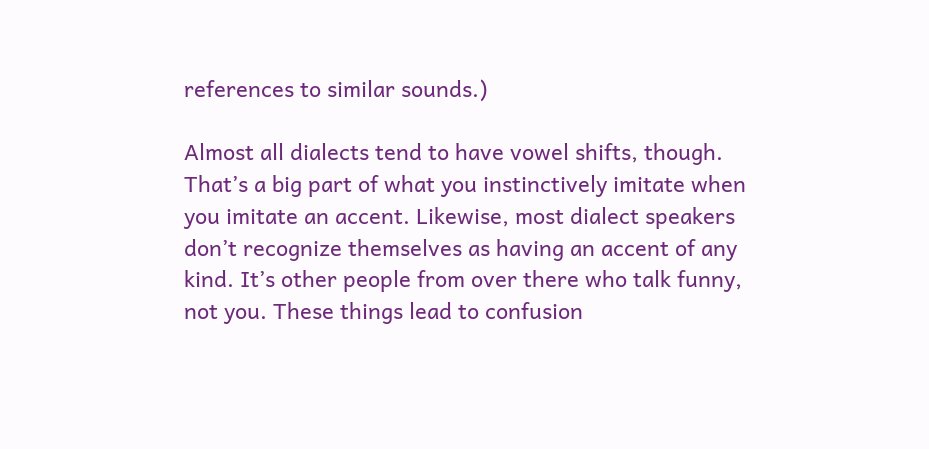references to similar sounds.)

Almost all dialects tend to have vowel shifts, though. That’s a big part of what you instinctively imitate when you imitate an accent. Likewise, most dialect speakers don’t recognize themselves as having an accent of any kind. It’s other people from over there who talk funny, not you. These things lead to confusion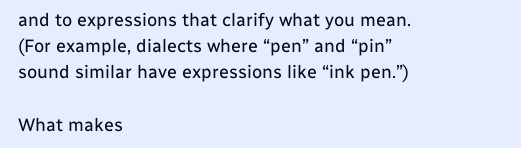and to expressions that clarify what you mean. (For example, dialects where “pen” and “pin” sound similar have expressions like “ink pen.”)

What makes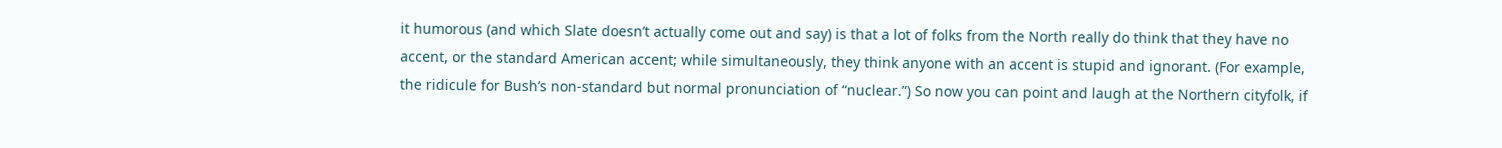it humorous (and which Slate doesn’t actually come out and say) is that a lot of folks from the North really do think that they have no accent, or the standard American accent; while simultaneously, they think anyone with an accent is stupid and ignorant. (For example, the ridicule for Bush’s non-standard but normal pronunciation of “nuclear.”) So now you can point and laugh at the Northern cityfolk, if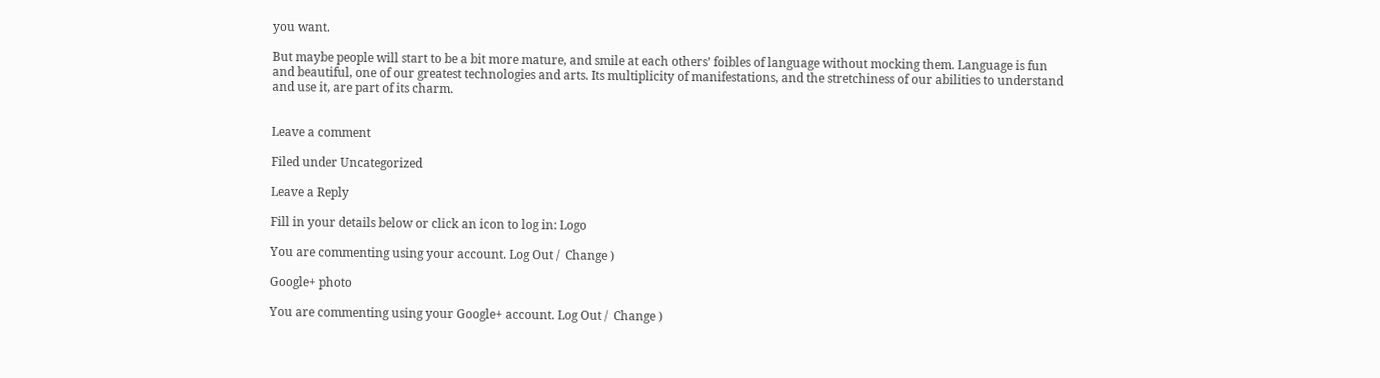you want.

But maybe people will start to be a bit more mature, and smile at each others’ foibles of language without mocking them. Language is fun and beautiful, one of our greatest technologies and arts. Its multiplicity of manifestations, and the stretchiness of our abilities to understand and use it, are part of its charm.


Leave a comment

Filed under Uncategorized

Leave a Reply

Fill in your details below or click an icon to log in: Logo

You are commenting using your account. Log Out /  Change )

Google+ photo

You are commenting using your Google+ account. Log Out /  Change )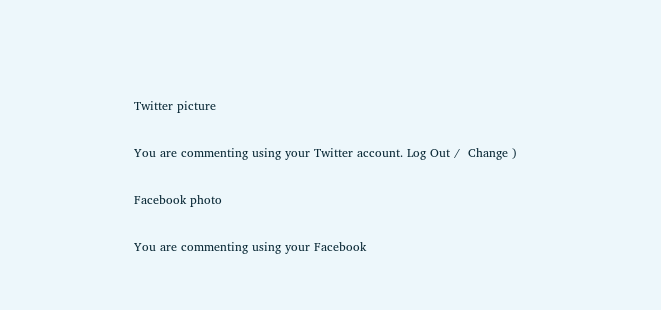Twitter picture

You are commenting using your Twitter account. Log Out /  Change )

Facebook photo

You are commenting using your Facebook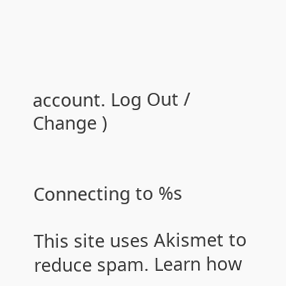account. Log Out /  Change )


Connecting to %s

This site uses Akismet to reduce spam. Learn how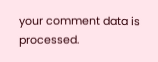your comment data is processed.